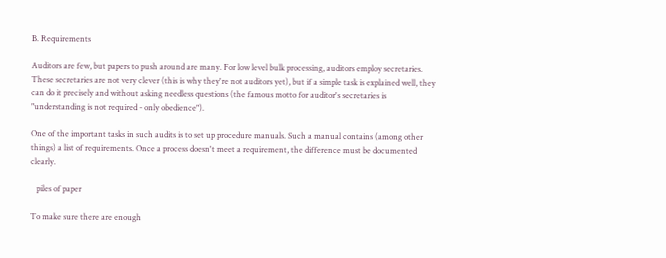B. Requirements

Auditors are few, but papers to push around are many. For low level bulk processing, auditors employ secretaries. These secretaries are not very clever (this is why they're not auditors yet), but if a simple task is explained well, they can do it precisely and without asking needless questions (the famous motto for auditor's secretaries is "understanding is not required - only obedience").

One of the important tasks in such audits is to set up procedure manuals. Such a manual contains (among other things) a list of requirements. Once a process doesn't meet a requirement, the difference must be documented clearly.

   piles of paper

To make sure there are enough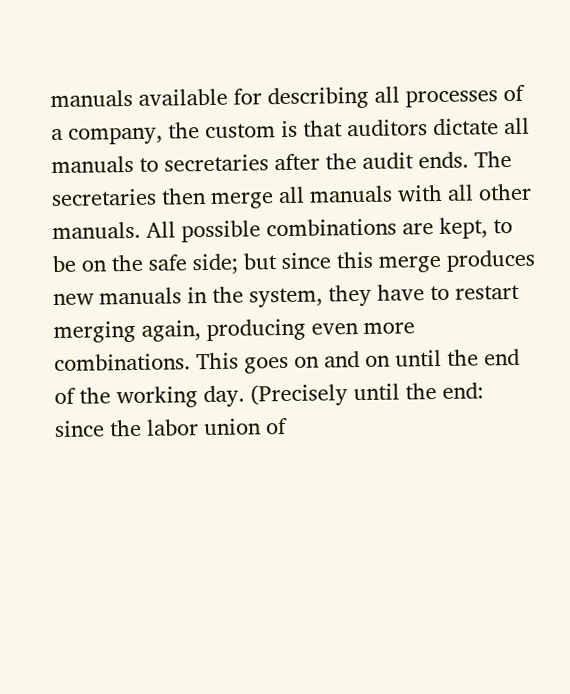manuals available for describing all processes of a company, the custom is that auditors dictate all manuals to secretaries after the audit ends. The secretaries then merge all manuals with all other manuals. All possible combinations are kept, to be on the safe side; but since this merge produces new manuals in the system, they have to restart merging again, producing even more combinations. This goes on and on until the end of the working day. (Precisely until the end: since the labor union of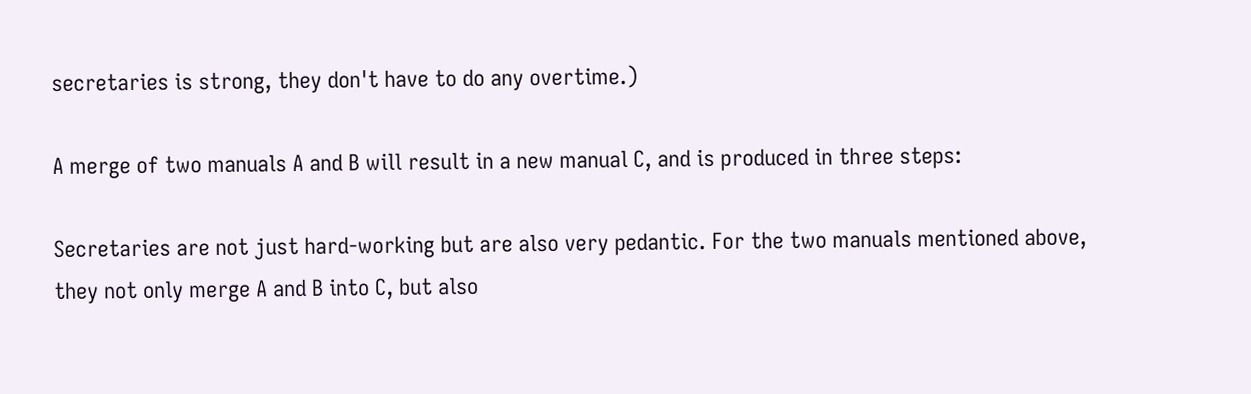secretaries is strong, they don't have to do any overtime.)

A merge of two manuals A and B will result in a new manual C, and is produced in three steps:

Secretaries are not just hard-working but are also very pedantic. For the two manuals mentioned above, they not only merge A and B into C, but also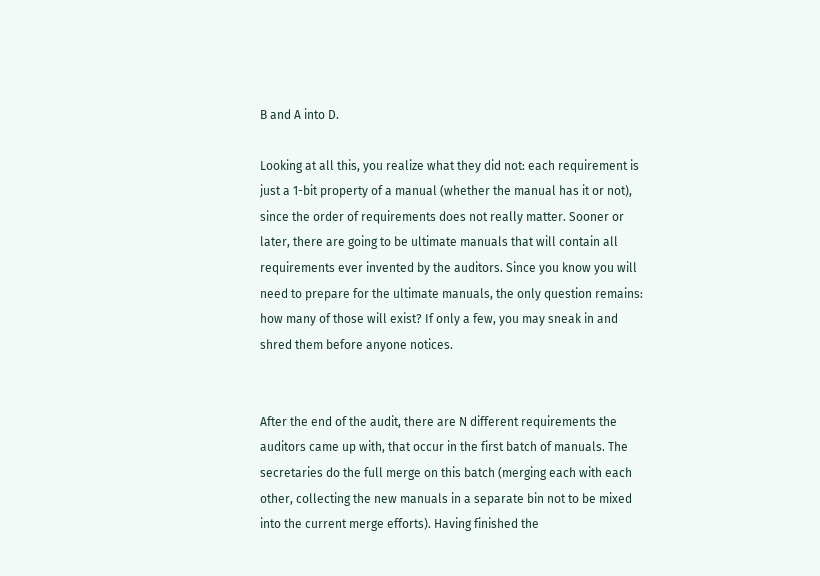B and A into D.

Looking at all this, you realize what they did not: each requirement is just a 1-bit property of a manual (whether the manual has it or not), since the order of requirements does not really matter. Sooner or later, there are going to be ultimate manuals that will contain all requirements ever invented by the auditors. Since you know you will need to prepare for the ultimate manuals, the only question remains: how many of those will exist? If only a few, you may sneak in and shred them before anyone notices.


After the end of the audit, there are N different requirements the auditors came up with, that occur in the first batch of manuals. The secretaries do the full merge on this batch (merging each with each other, collecting the new manuals in a separate bin not to be mixed into the current merge efforts). Having finished the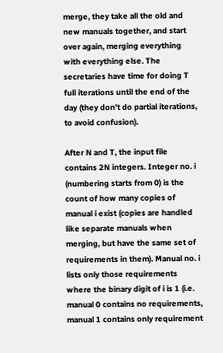merge, they take all the old and new manuals together, and start over again, merging everything with everything else. The secretaries have time for doing T full iterations until the end of the day (they don't do partial iterations, to avoid confusion).

After N and T, the input file contains 2N integers. Integer no. i (numbering starts from 0) is the count of how many copies of manual i exist (copies are handled like separate manuals when merging, but have the same set of requirements in them). Manual no. i lists only those requirements where the binary digit of i is 1 (i.e. manual 0 contains no requirements, manual 1 contains only requirement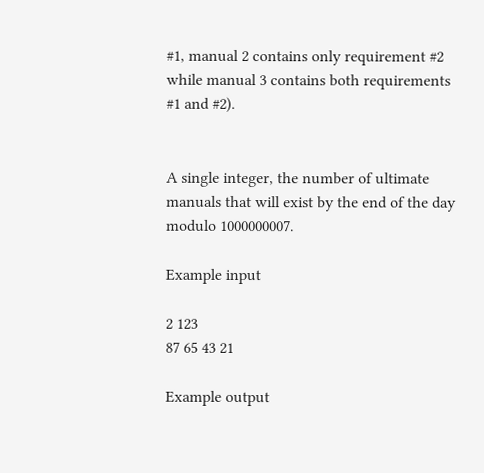#1, manual 2 contains only requirement #2 while manual 3 contains both requirements #1 and #2).


A single integer, the number of ultimate manuals that will exist by the end of the day modulo 1000000007.

Example input

2 123
87 65 43 21

Example output